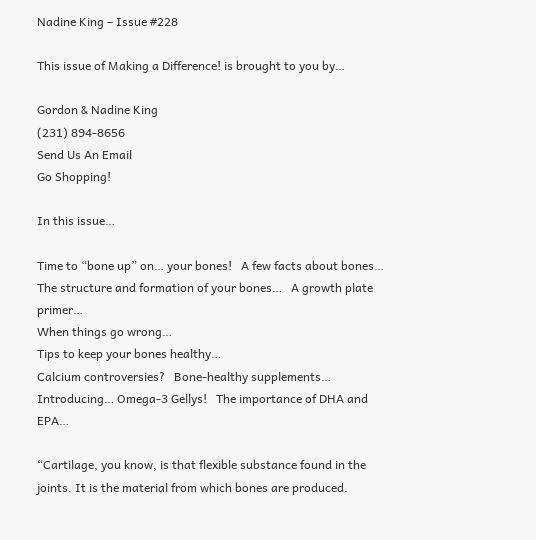Nadine King – Issue #228

This issue of Making a Difference! is brought to you by…

Gordon & Nadine King
(231) 894-8656
Send Us An Email
Go Shopping!

In this issue…

Time to “bone up” on… your bones!   A few facts about bones…
The structure and formation of your bones…   A growth plate primer…
When things go wrong…
Tips to keep your bones healthy…
Calcium controversies?   Bone-healthy supplements…
Introducing… Omega-3 Gellys!   The importance of DHA and EPA…

“Cartilage, you know, is that flexible substance found in the joints. It is the material from which bones are produced.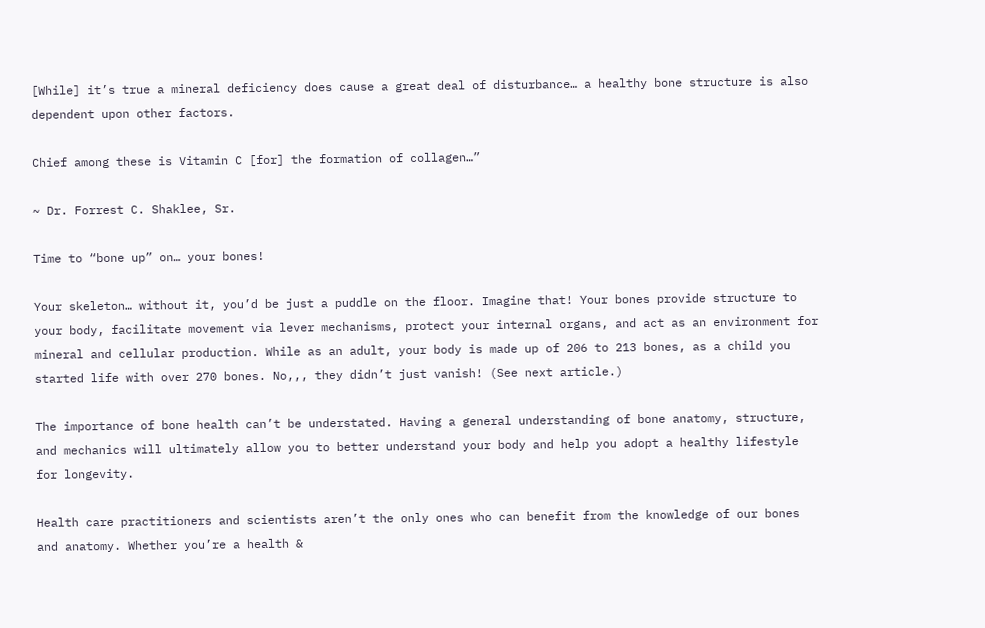[While] it’s true a mineral deficiency does cause a great deal of disturbance… a healthy bone structure is also dependent upon other factors.

Chief among these is Vitamin C [for] the formation of collagen…”

~ Dr. Forrest C. Shaklee, Sr.

Time to “bone up” on… your bones!

Your skeleton… without it, you’d be just a puddle on the floor. Imagine that! Your bones provide structure to your body, facilitate movement via lever mechanisms, protect your internal organs, and act as an environment for mineral and cellular production. While as an adult, your body is made up of 206 to 213 bones, as a child you started life with over 270 bones. No,,, they didn’t just vanish! (See next article.)

The importance of bone health can’t be understated. Having a general understanding of bone anatomy, structure, and mechanics will ultimately allow you to better understand your body and help you adopt a healthy lifestyle for longevity.

Health care practitioners and scientists aren’t the only ones who can benefit from the knowledge of our bones and anatomy. Whether you’re a health &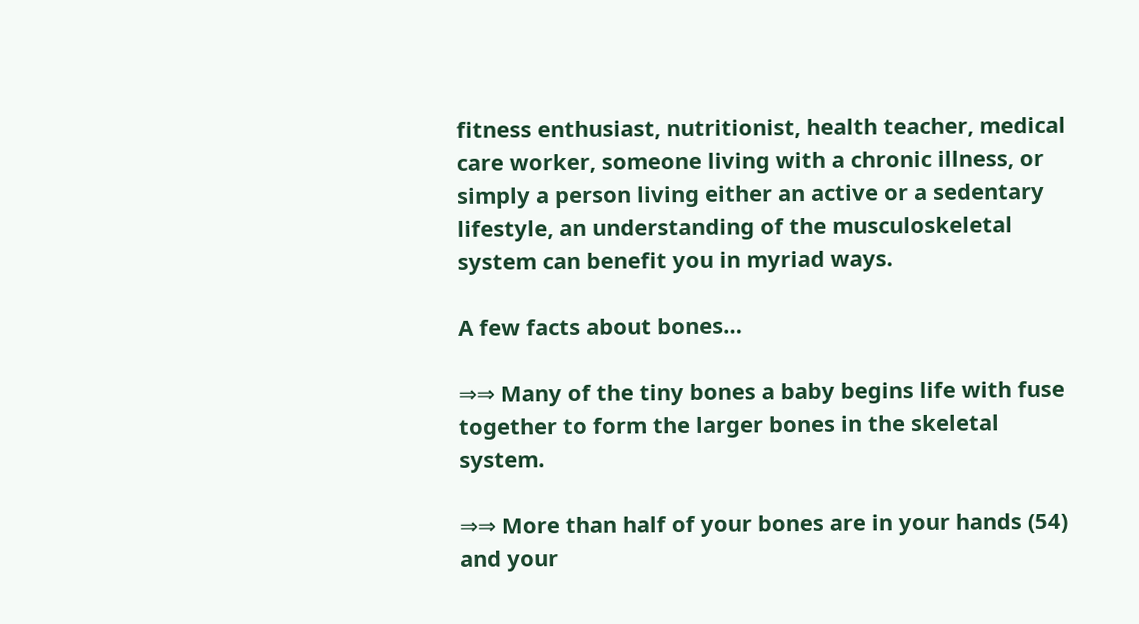fitness enthusiast, nutritionist, health teacher, medical care worker, someone living with a chronic illness, or simply a person living either an active or a sedentary lifestyle, an understanding of the musculoskeletal system can benefit you in myriad ways.

A few facts about bones…

⇒⇒ Many of the tiny bones a baby begins life with fuse together to form the larger bones in the skeletal system.

⇒⇒ More than half of your bones are in your hands (54) and your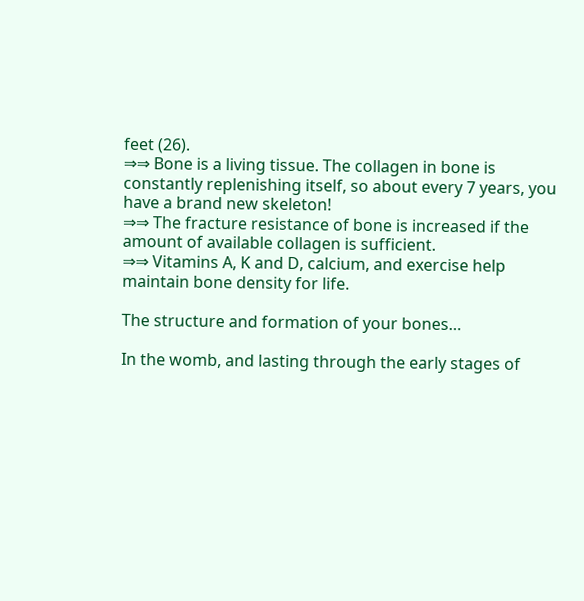feet (26).
⇒⇒ Bone is a living tissue. The collagen in bone is constantly replenishing itself, so about every 7 years, you have a brand new skeleton!
⇒⇒ The fracture resistance of bone is increased if the amount of available collagen is sufficient.
⇒⇒ Vitamins A, K and D, calcium, and exercise help maintain bone density for life.

The structure and formation of your bones…

In the womb, and lasting through the early stages of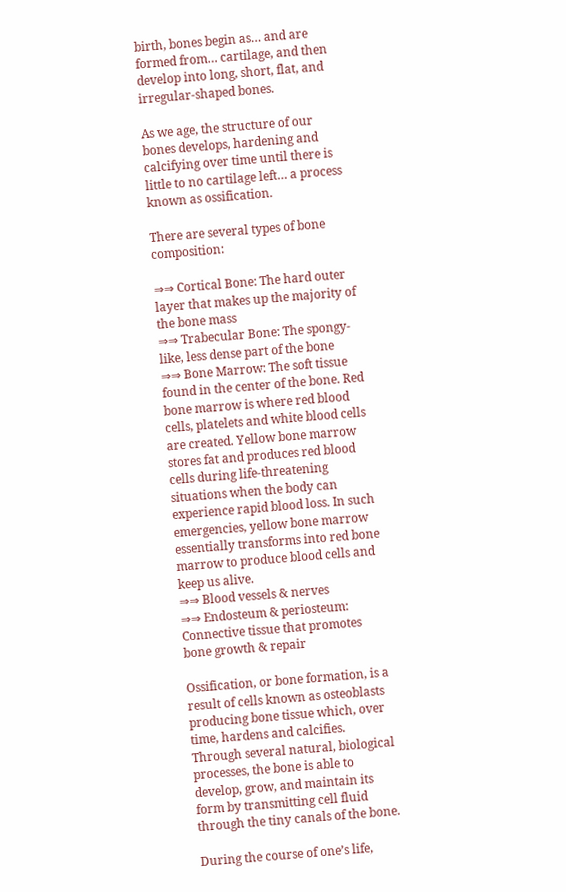birth, bones begin as… and are formed from… cartilage, and then develop into long, short, flat, and irregular-shaped bones.

As we age, the structure of our bones develops, hardening and calcifying over time until there is little to no cartilage left… a process known as ossification.

There are several types of bone composition:

⇒⇒ Cortical Bone: The hard outer layer that makes up the majority of the bone mass
⇒⇒ Trabecular Bone: The spongy-like, less dense part of the bone
⇒⇒ Bone Marrow: The soft tissue found in the center of the bone. Red bone marrow is where red blood cells, platelets and white blood cells are created. Yellow bone marrow stores fat and produces red blood cells during life-threatening situations when the body can experience rapid blood loss. In such emergencies, yellow bone marrow essentially transforms into red bone marrow to produce blood cells and keep us alive.
⇒⇒ Blood vessels & nerves
⇒⇒ Endosteum & periosteum: Connective tissue that promotes bone growth & repair

Ossification, or bone formation, is a result of cells known as osteoblasts producing bone tissue which, over time, hardens and calcifies. Through several natural, biological processes, the bone is able to develop, grow, and maintain its form by transmitting cell fluid through the tiny canals of the bone.

During the course of one’s life,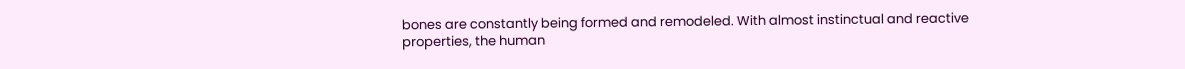bones are constantly being formed and remodeled. With almost instinctual and reactive properties, the human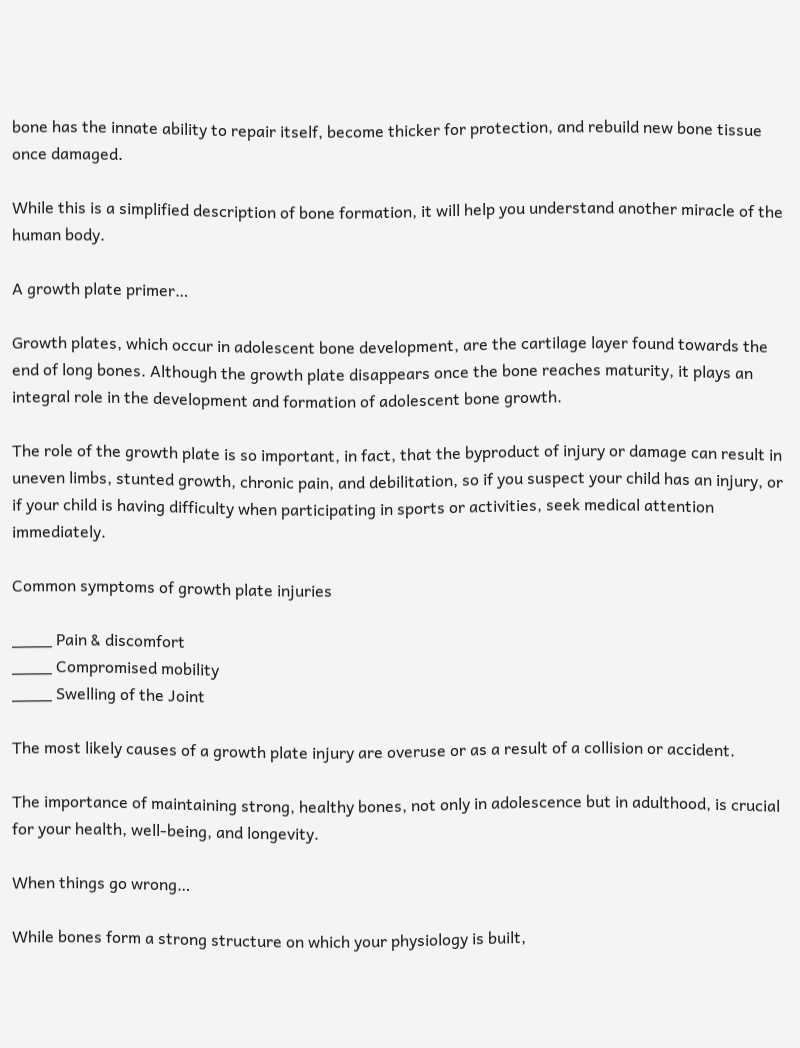bone has the innate ability to repair itself, become thicker for protection, and rebuild new bone tissue once damaged.

While this is a simplified description of bone formation, it will help you understand another miracle of the human body.

A growth plate primer…

Growth plates, which occur in adolescent bone development, are the cartilage layer found towards the end of long bones. Although the growth plate disappears once the bone reaches maturity, it plays an integral role in the development and formation of adolescent bone growth.

The role of the growth plate is so important, in fact, that the byproduct of injury or damage can result in uneven limbs, stunted growth, chronic pain, and debilitation, so if you suspect your child has an injury, or if your child is having difficulty when participating in sports or activities, seek medical attention immediately.

Common symptoms of growth plate injuries

____ Pain & discomfort
____ Compromised mobility
____ Swelling of the Joint

The most likely causes of a growth plate injury are overuse or as a result of a collision or accident.

The importance of maintaining strong, healthy bones, not only in adolescence but in adulthood, is crucial for your health, well-being, and longevity.

When things go wrong…

While bones form a strong structure on which your physiology is built,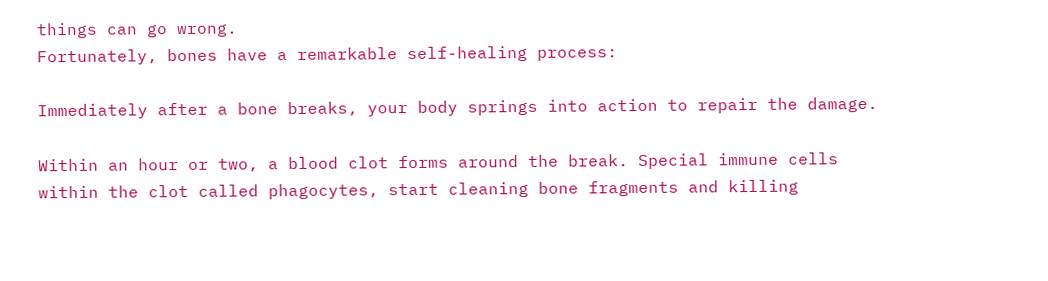things can go wrong.
Fortunately, bones have a remarkable self-healing process:

Immediately after a bone breaks, your body springs into action to repair the damage.

Within an hour or two, a blood clot forms around the break. Special immune cells within the clot called phagocytes, start cleaning bone fragments and killing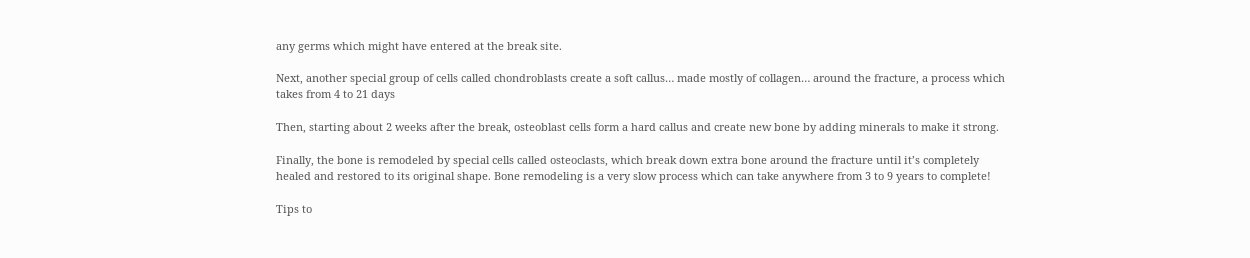any germs which might have entered at the break site.

Next, another special group of cells called chondroblasts create a soft callus… made mostly of collagen… around the fracture, a process which takes from 4 to 21 days

Then, starting about 2 weeks after the break, osteoblast cells form a hard callus and create new bone by adding minerals to make it strong.

Finally, the bone is remodeled by special cells called osteoclasts, which break down extra bone around the fracture until it’s completely healed and restored to its original shape. Bone remodeling is a very slow process which can take anywhere from 3 to 9 years to complete!

Tips to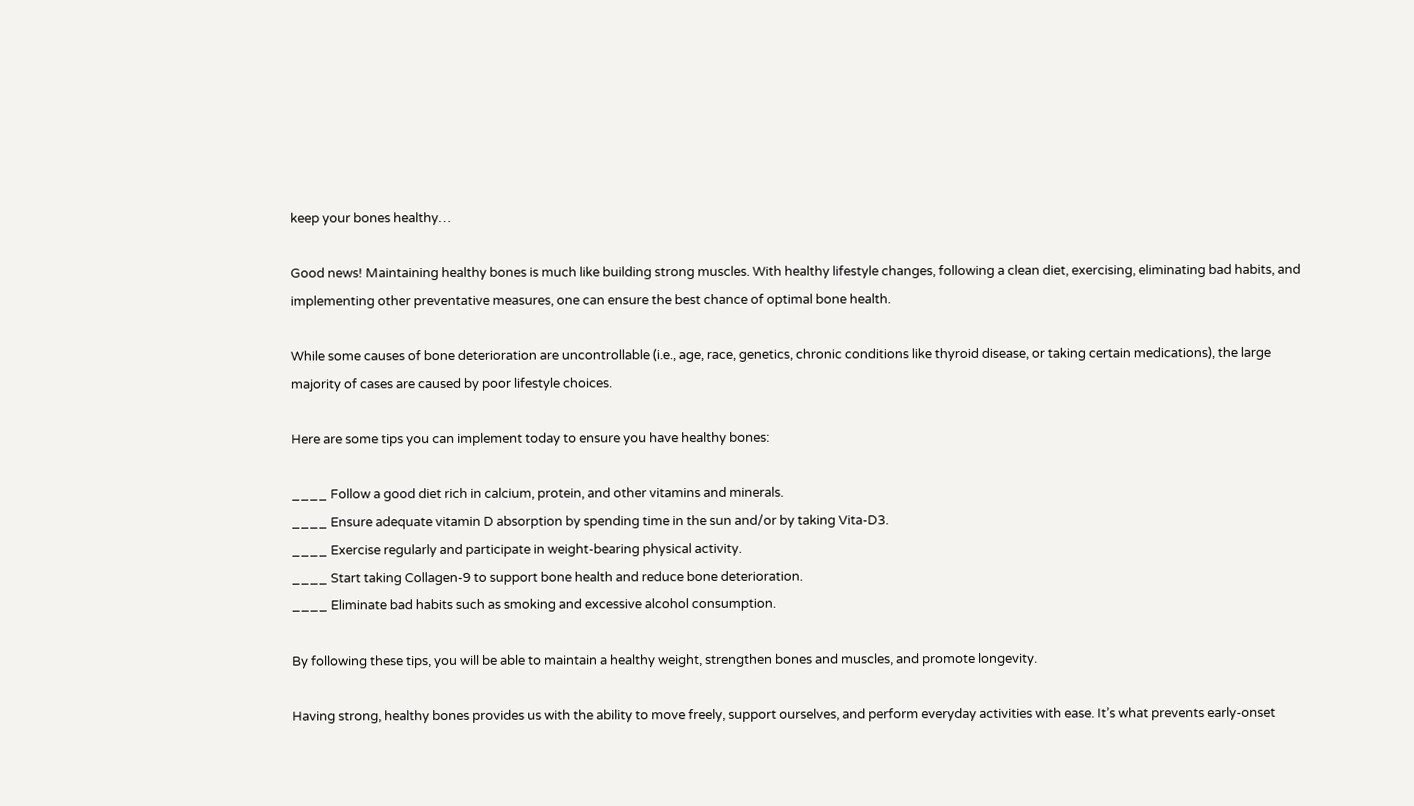keep your bones healthy…

Good news! Maintaining healthy bones is much like building strong muscles. With healthy lifestyle changes, following a clean diet, exercising, eliminating bad habits, and implementing other preventative measures, one can ensure the best chance of optimal bone health.

While some causes of bone deterioration are uncontrollable (i.e., age, race, genetics, chronic conditions like thyroid disease, or taking certain medications), the large majority of cases are caused by poor lifestyle choices.

Here are some tips you can implement today to ensure you have healthy bones:

____ Follow a good diet rich in calcium, protein, and other vitamins and minerals.
____ Ensure adequate vitamin D absorption by spending time in the sun and/or by taking Vita-D3.
____ Exercise regularly and participate in weight-bearing physical activity.
____ Start taking Collagen-9 to support bone health and reduce bone deterioration.
____ Eliminate bad habits such as smoking and excessive alcohol consumption.

By following these tips, you will be able to maintain a healthy weight, strengthen bones and muscles, and promote longevity.

Having strong, healthy bones provides us with the ability to move freely, support ourselves, and perform everyday activities with ease. It’s what prevents early-onset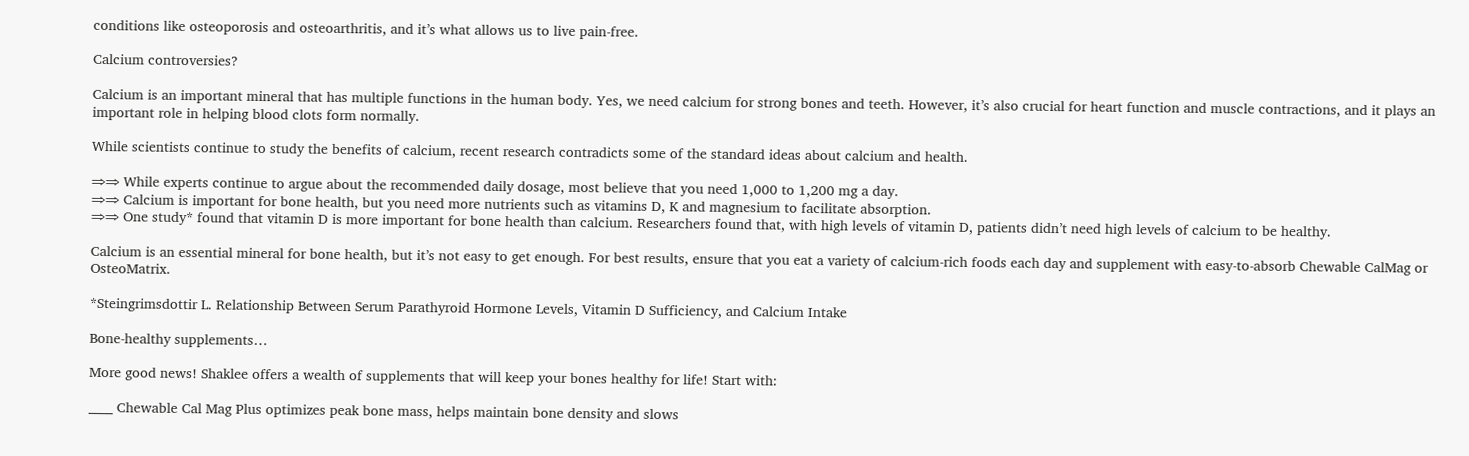conditions like osteoporosis and osteoarthritis, and it’s what allows us to live pain-free.

Calcium controversies?

Calcium is an important mineral that has multiple functions in the human body. Yes, we need calcium for strong bones and teeth. However, it’s also crucial for heart function and muscle contractions, and it plays an important role in helping blood clots form normally.

While scientists continue to study the benefits of calcium, recent research contradicts some of the standard ideas about calcium and health.

⇒⇒ While experts continue to argue about the recommended daily dosage, most believe that you need 1,000 to 1,200 mg a day.
⇒⇒ Calcium is important for bone health, but you need more nutrients such as vitamins D, K and magnesium to facilitate absorption.
⇒⇒ One study* found that vitamin D is more important for bone health than calcium. Researchers found that, with high levels of vitamin D, patients didn’t need high levels of calcium to be healthy.

Calcium is an essential mineral for bone health, but it’s not easy to get enough. For best results, ensure that you eat a variety of calcium-rich foods each day and supplement with easy-to-absorb Chewable CalMag or OsteoMatrix.

*Steingrimsdottir L. Relationship Between Serum Parathyroid Hormone Levels, Vitamin D Sufficiency, and Calcium Intake

Bone-healthy supplements…

More good news! Shaklee offers a wealth of supplements that will keep your bones healthy for life! Start with:

____ Chewable Cal Mag Plus optimizes peak bone mass, helps maintain bone density and slows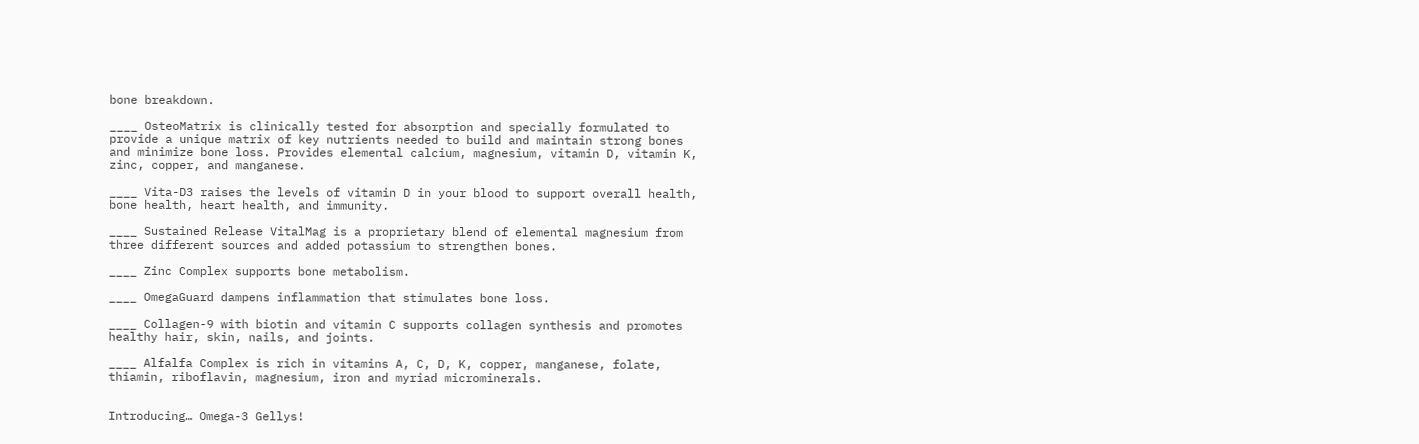bone breakdown.

____ OsteoMatrix is clinically tested for absorption and specially formulated to provide a unique matrix of key nutrients needed to build and maintain strong bones and minimize bone loss. Provides elemental calcium, magnesium, vitamin D, vitamin K, zinc, copper, and manganese.

____ Vita-D3 raises the levels of vitamin D in your blood to support overall health, bone health, heart health, and immunity.

____ Sustained Release VitalMag is a proprietary blend of elemental magnesium from three different sources and added potassium to strengthen bones.

____ Zinc Complex supports bone metabolism.

____ OmegaGuard dampens inflammation that stimulates bone loss.

____ Collagen-9 with biotin and vitamin C supports collagen synthesis and promotes healthy hair, skin, nails, and joints.

____ Alfalfa Complex is rich in vitamins A, C, D, K, copper, manganese, folate, thiamin, riboflavin, magnesium, iron and myriad microminerals.


Introducing… Omega-3 Gellys!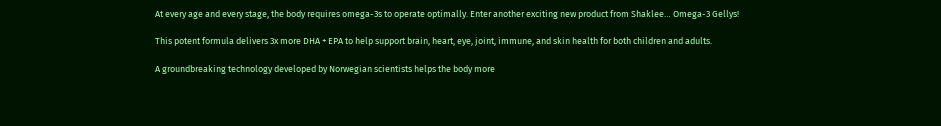At every age and every stage, the body requires omega-3s to operate optimally. Enter another exciting new product from Shaklee… Omega-3 Gellys!

This potent formula delivers 3x more DHA + EPA to help support brain, heart, eye, joint, immune, and skin health for both children and adults.

A groundbreaking technology developed by Norwegian scientists helps the body more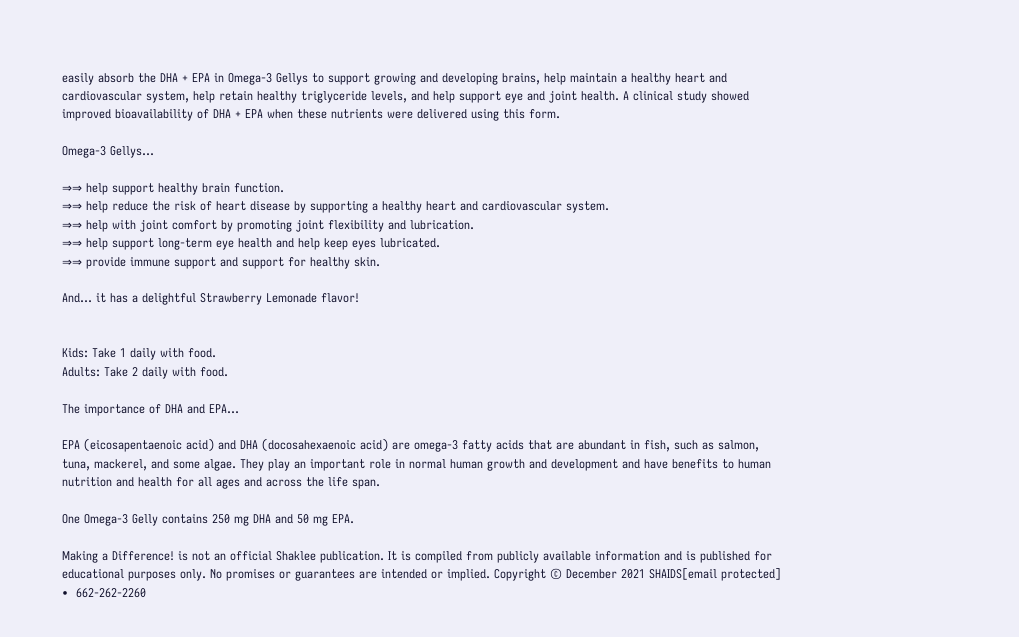easily absorb the DHA + EPA in Omega-3 Gellys to support growing and developing brains, help maintain a healthy heart and cardiovascular system, help retain healthy triglyceride levels, and help support eye and joint health. A clinical study showed improved bioavailability of DHA + EPA when these nutrients were delivered using this form.

Omega-3 Gellys…

⇒⇒ help support healthy brain function.
⇒⇒ help reduce the risk of heart disease by supporting a healthy heart and cardiovascular system.
⇒⇒ help with joint comfort by promoting joint flexibility and lubrication.
⇒⇒ help support long-term eye health and help keep eyes lubricated.
⇒⇒ provide immune support and support for healthy skin.

And… it has a delightful Strawberry Lemonade flavor!


Kids: Take 1 daily with food.
Adults: Take 2 daily with food.

The importance of DHA and EPA…

EPA (eicosapentaenoic acid) and DHA (docosahexaenoic acid) are omega-3 fatty acids that are abundant in fish, such as salmon, tuna, mackerel, and some algae. They play an important role in normal human growth and development and have benefits to human nutrition and health for all ages and across the life span.

One Omega-3 Gelly contains 250 mg DHA and 50 mg EPA.

Making a Difference! is not an official Shaklee publication. It is compiled from publicly available information and is published for educational purposes only. No promises or guarantees are intended or implied. Copyright © December 2021 SHAIDS[email protected] •  662-262-2260